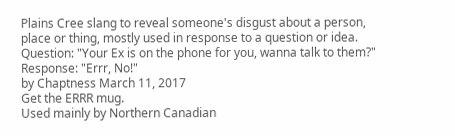Plains Cree slang to reveal someone's disgust about a person, place or thing, mostly used in response to a question or idea.
Question: "Your Ex is on the phone for you, wanna talk to them?"
Response: "Errr, No!"
by Chaptness March 11, 2017
Get the ERRR mug.
Used mainly by Northern Canadian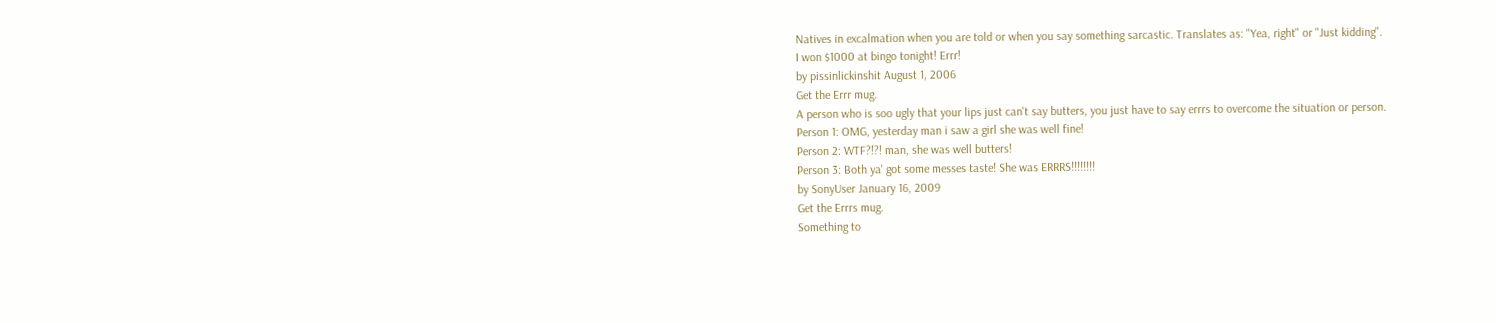Natives in excalmation when you are told or when you say something sarcastic. Translates as: "Yea, right" or "Just kidding".
I won $1000 at bingo tonight! Errr!
by pissinlickinshit August 1, 2006
Get the Errr mug.
A person who is soo ugly that your lips just can't say butters, you just have to say errrs to overcome the situation or person.
Person 1: OMG, yesterday man i saw a girl she was well fine!
Person 2: WTF?!?! man, she was well butters!
Person 3: Both ya' got some messes taste! She was ERRRS!!!!!!!!
by SonyUser January 16, 2009
Get the Errrs mug.
Something to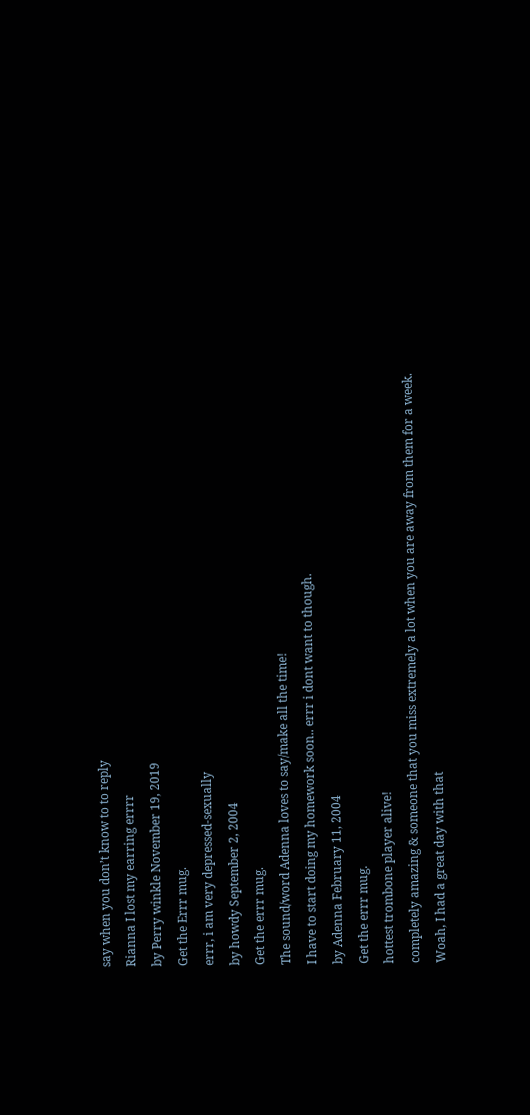say when you don’t know to to reply
Rianna I lost my earring errrr
by Perry winkle November 19, 2019
Get the Errr mug.
errr, i am very depressed-sexually
by howdy September 2, 2004
Get the errr mug.
The sound/word Adenna loves to say/make all the time!
I have to start doing my homework soon.. errr i dont want to though.
by Adenna February 11, 2004
Get the errr mug.
hottest trombone player alive!
completely amazing & someone that you miss extremely a lot when you are away from them for a week.
Woah, I had a great day with that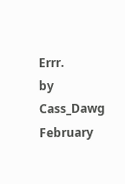Errr.
by Cass_Dawg February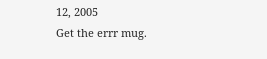12, 2005
Get the errr mug.